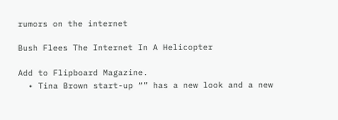rumors on the internet

Bush Flees The Internet In A Helicopter

Add to Flipboard Magazine.
  • Tina Brown start-up “” has a new look and a new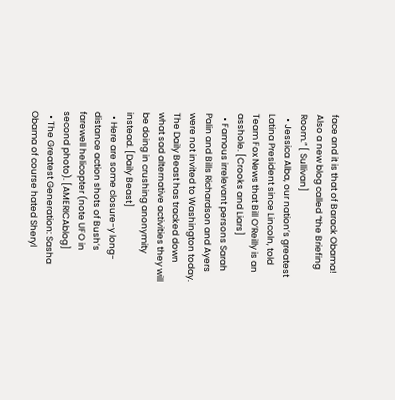face and it is that of Barack Obama! Also a new blog called “the Briefing Room.” [ Sullivan]
  • Jessica Alba, our nation’s greatest Latina President since Lincoln, told Team Fox News that Bill O’Reilly is an asshole. [Crooks and Liars]
  • Famous irrelevant persons Sarah Palin and Bills Richardson and Ayers were not invited to Washington today. The Daily Beast has tracked down what sad alternative activities they will be doing in crushing anonymity instead. [Daily Beast]
  • Here are some closure-y long-distance action shots of Bush’s farewell helicopter (note UFO in second photo). [AMERICAblog]
  • The Greatest Generation: Sasha Obama of course hated Sheryl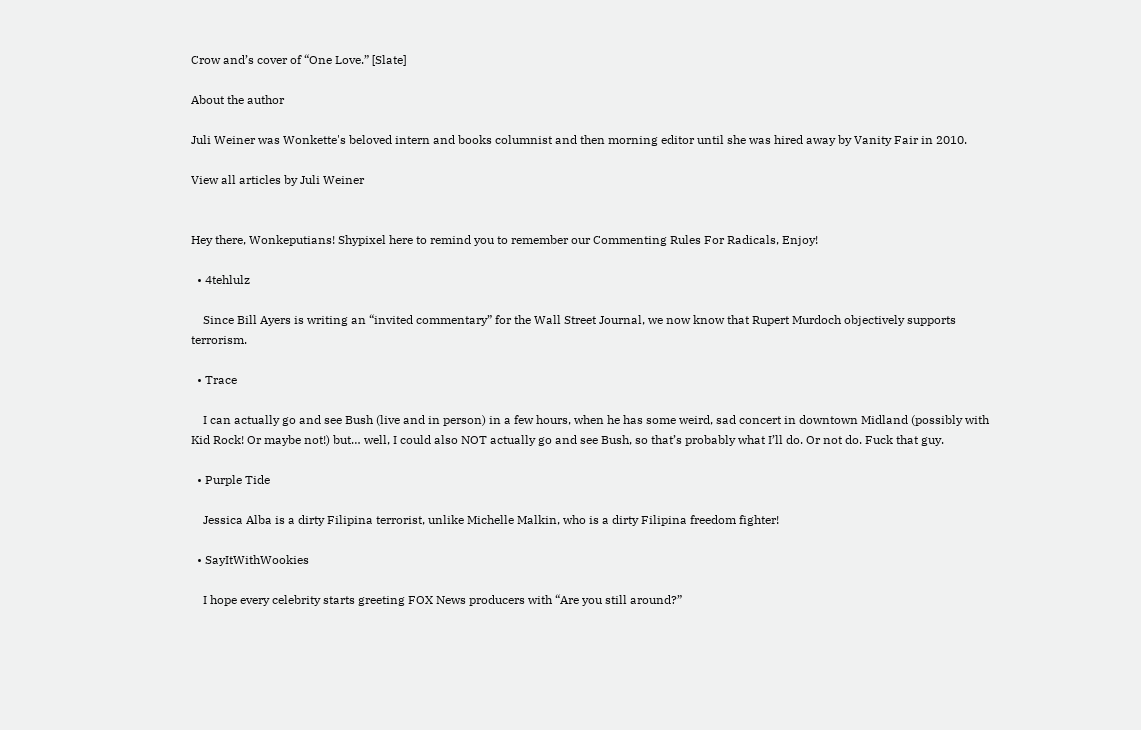Crow and’s cover of “One Love.” [Slate]

About the author

Juli Weiner was Wonkette's beloved intern and books columnist and then morning editor until she was hired away by Vanity Fair in 2010.

View all articles by Juli Weiner


Hey there, Wonkeputians! Shypixel here to remind you to remember our Commenting Rules For Radicals, Enjoy!

  • 4tehlulz

    Since Bill Ayers is writing an “invited commentary” for the Wall Street Journal, we now know that Rupert Murdoch objectively supports terrorism.

  • Trace

    I can actually go and see Bush (live and in person) in a few hours, when he has some weird, sad concert in downtown Midland (possibly with Kid Rock! Or maybe not!) but… well, I could also NOT actually go and see Bush, so that’s probably what I’ll do. Or not do. Fuck that guy.

  • Purple Tide

    Jessica Alba is a dirty Filipina terrorist, unlike Michelle Malkin, who is a dirty Filipina freedom fighter!

  • SayItWithWookies

    I hope every celebrity starts greeting FOX News producers with “Are you still around?”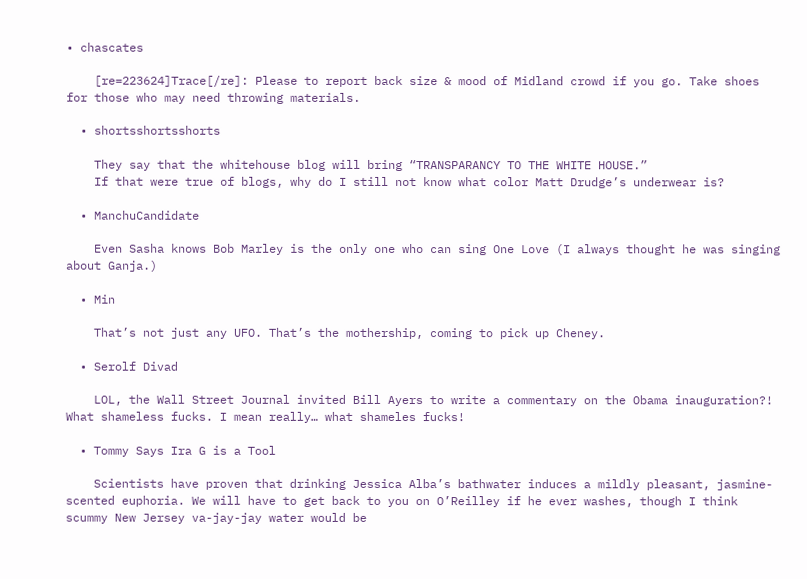• chascates

    [re=223624]Trace[/re]: Please to report back size & mood of Midland crowd if you go. Take shoes for those who may need throwing materials.

  • shortsshortsshorts

    They say that the whitehouse blog will bring “TRANSPARANCY TO THE WHITE HOUSE.”
    If that were true of blogs, why do I still not know what color Matt Drudge’s underwear is?

  • ManchuCandidate

    Even Sasha knows Bob Marley is the only one who can sing One Love (I always thought he was singing about Ganja.)

  • Min

    That’s not just any UFO. That’s the mothership, coming to pick up Cheney.

  • Serolf Divad

    LOL, the Wall Street Journal invited Bill Ayers to write a commentary on the Obama inauguration?! What shameless fucks. I mean really… what shameles fucks!

  • Tommy Says Ira G is a Tool

    Scientists have proven that drinking Jessica Alba’s bathwater induces a mildly pleasant, jasmine-scented euphoria. We will have to get back to you on O’Reilley if he ever washes, though I think scummy New Jersey va-jay-jay water would be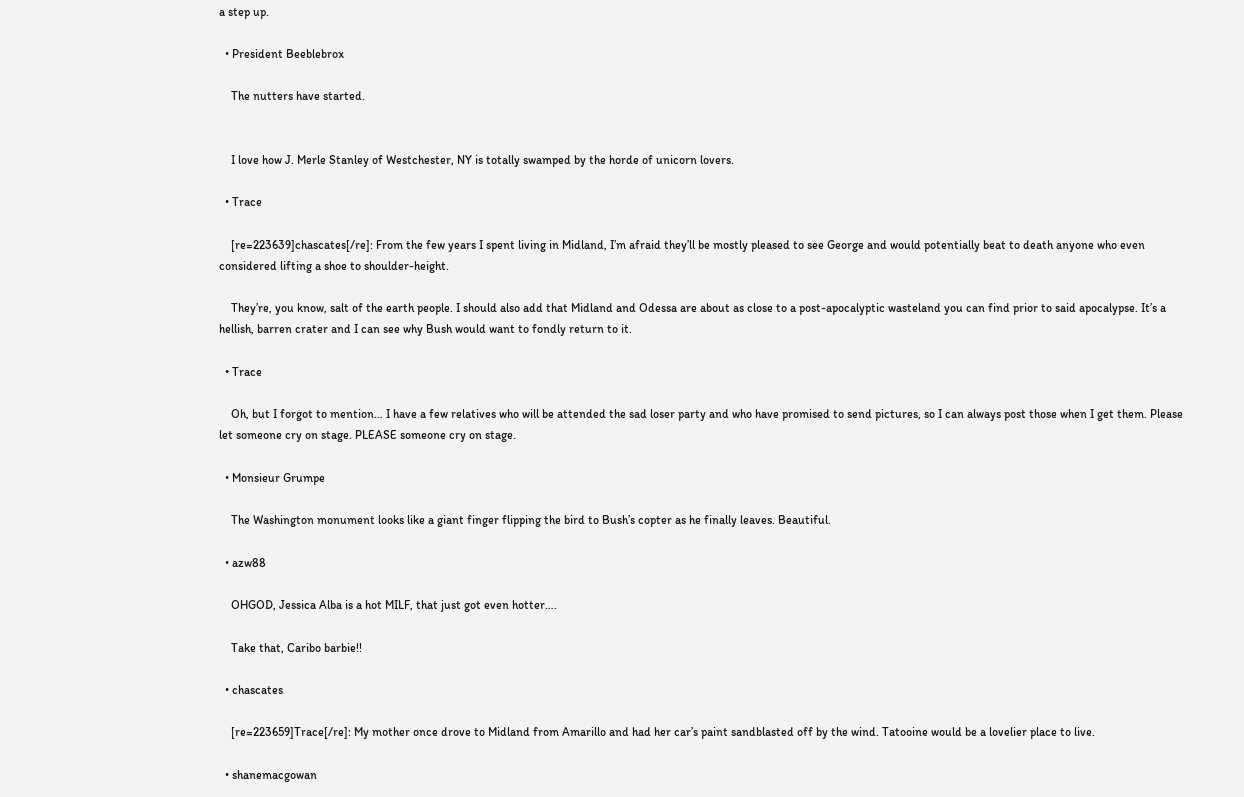a step up.

  • President Beeblebrox

    The nutters have started.


    I love how J. Merle Stanley of Westchester, NY is totally swamped by the horde of unicorn lovers.

  • Trace

    [re=223639]chascates[/re]: From the few years I spent living in Midland, I’m afraid they’ll be mostly pleased to see George and would potentially beat to death anyone who even considered lifting a shoe to shoulder-height.

    They’re, you know, salt of the earth people. I should also add that Midland and Odessa are about as close to a post-apocalyptic wasteland you can find prior to said apocalypse. It’s a hellish, barren crater and I can see why Bush would want to fondly return to it.

  • Trace

    Oh, but I forgot to mention… I have a few relatives who will be attended the sad loser party and who have promised to send pictures, so I can always post those when I get them. Please let someone cry on stage. PLEASE someone cry on stage.

  • Monsieur Grumpe

    The Washington monument looks like a giant finger flipping the bird to Bush’s copter as he finally leaves. Beautiful.

  • azw88

    OHGOD, Jessica Alba is a hot MILF, that just got even hotter….

    Take that, Caribo barbie!!

  • chascates

    [re=223659]Trace[/re]: My mother once drove to Midland from Amarillo and had her car’s paint sandblasted off by the wind. Tatooine would be a lovelier place to live.

  • shanemacgowan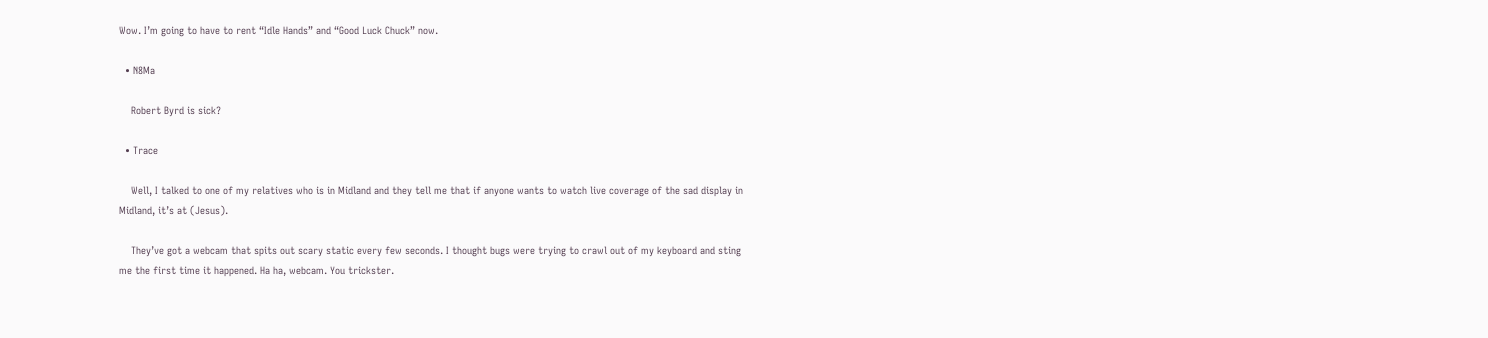Wow. I’m going to have to rent “Idle Hands” and “Good Luck Chuck” now.

  • N8Ma

    Robert Byrd is sick?

  • Trace

    Well, I talked to one of my relatives who is in Midland and they tell me that if anyone wants to watch live coverage of the sad display in Midland, it’s at (Jesus).

    They’ve got a webcam that spits out scary static every few seconds. I thought bugs were trying to crawl out of my keyboard and sting me the first time it happened. Ha ha, webcam. You trickster.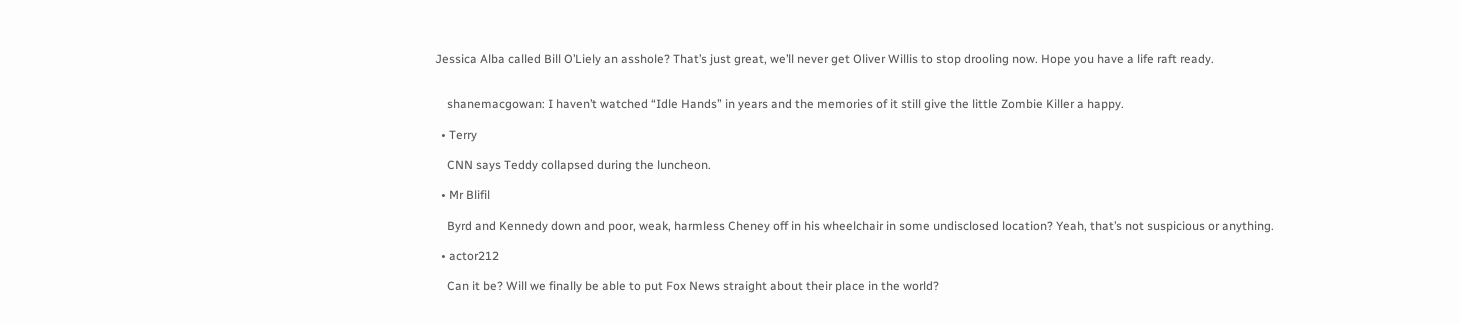Jessica Alba called Bill O’Liely an asshole? That’s just great, we’ll never get Oliver Willis to stop drooling now. Hope you have a life raft ready.


    shanemacgowan: I haven’t watched “Idle Hands” in years and the memories of it still give the little Zombie Killer a happy.

  • Terry

    CNN says Teddy collapsed during the luncheon.

  • Mr Blifil

    Byrd and Kennedy down and poor, weak, harmless Cheney off in his wheelchair in some undisclosed location? Yeah, that’s not suspicious or anything.

  • actor212

    Can it be? Will we finally be able to put Fox News straight about their place in the world?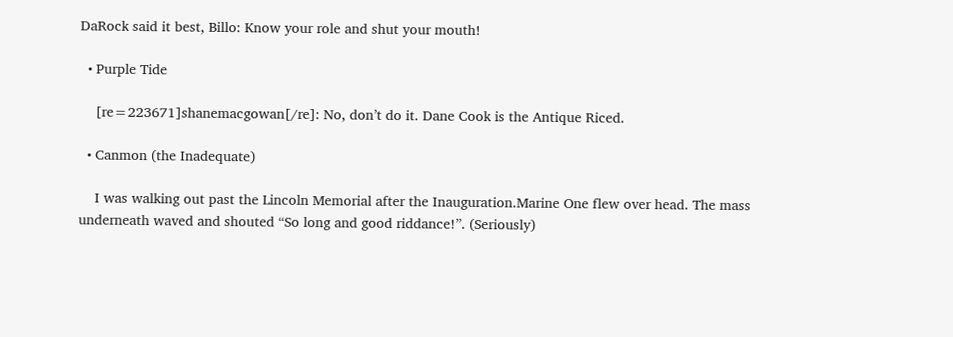DaRock said it best, Billo: Know your role and shut your mouth!

  • Purple Tide

    [re=223671]shanemacgowan[/re]: No, don’t do it. Dane Cook is the Antique Riced.

  • Canmon (the Inadequate)

    I was walking out past the Lincoln Memorial after the Inauguration.Marine One flew over head. The mass underneath waved and shouted “So long and good riddance!”. (Seriously)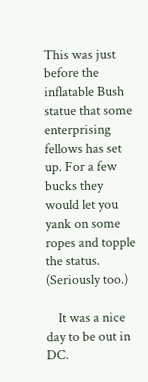This was just before the inflatable Bush statue that some enterprising fellows has set up. For a few bucks they would let you yank on some ropes and topple the status. (Seriously too.)

    It was a nice day to be out in DC.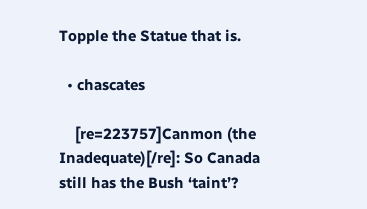Topple the Statue that is.

  • chascates

    [re=223757]Canmon (the Inadequate)[/re]: So Canada still has the Bush ‘taint’?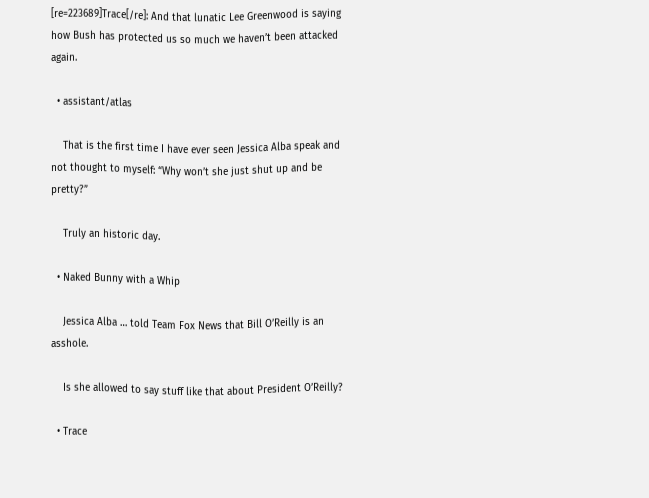[re=223689]Trace[/re]: And that lunatic Lee Greenwood is saying how Bush has protected us so much we haven’t been attacked again.

  • assistant/atlas

    That is the first time I have ever seen Jessica Alba speak and not thought to myself: “Why won’t she just shut up and be pretty?”

    Truly an historic day.

  • Naked Bunny with a Whip

    Jessica Alba … told Team Fox News that Bill O’Reilly is an asshole.

    Is she allowed to say stuff like that about President O’Reilly?

  • Trace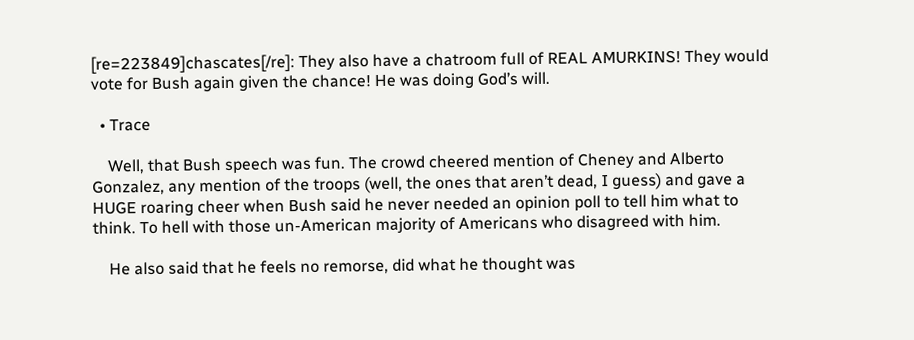[re=223849]chascates[/re]: They also have a chatroom full of REAL AMURKINS! They would vote for Bush again given the chance! He was doing God’s will.

  • Trace

    Well, that Bush speech was fun. The crowd cheered mention of Cheney and Alberto Gonzalez, any mention of the troops (well, the ones that aren’t dead, I guess) and gave a HUGE roaring cheer when Bush said he never needed an opinion poll to tell him what to think. To hell with those un-American majority of Americans who disagreed with him.

    He also said that he feels no remorse, did what he thought was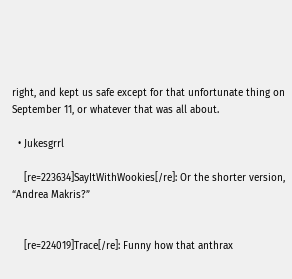right, and kept us safe except for that unfortunate thing on September 11, or whatever that was all about.

  • Jukesgrrl

    [re=223634]SayItWithWookies[/re]: Or the shorter version, “Andrea Makris?”


    [re=224019]Trace[/re]: Funny how that anthrax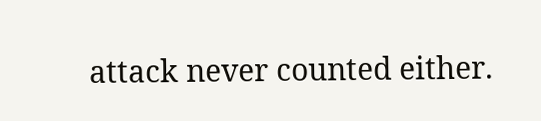attack never counted either.